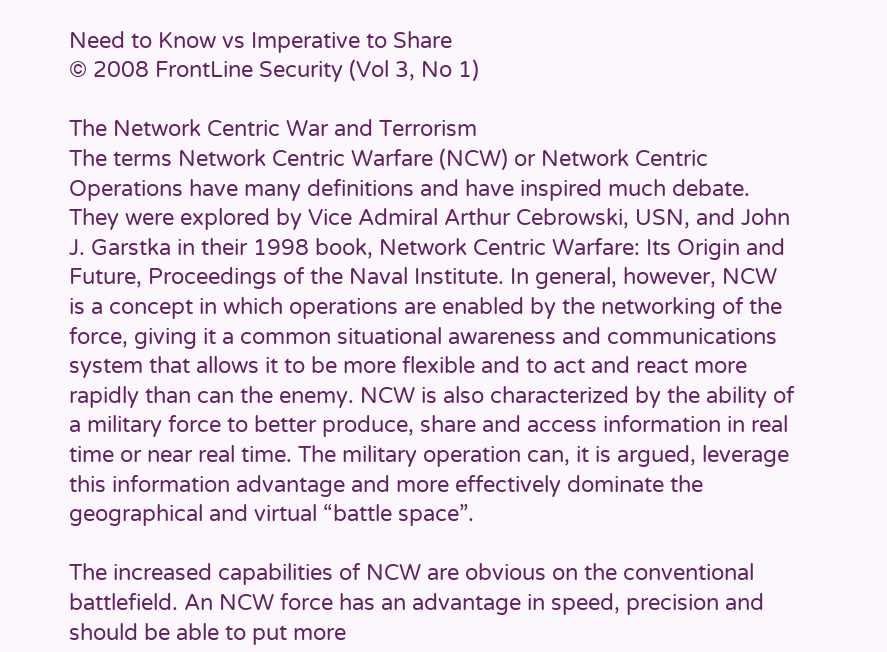Need to Know vs Imperative to Share
© 2008 FrontLine Security (Vol 3, No 1)

The Network Centric War and Terrorism
The terms Network Centric Warfare (NCW) or Network Centric Operations have many definitions and have inspired much debate. They were explored by Vice Admiral Arthur Cebrowski, USN, and John J. Garstka in their 1998 book, Network Centric Warfare: Its Origin and Future, Proceedings of the Naval Institute. In general, however, NCW is a concept in which operations are enabled by the networking of the force, giving it a common situational awareness and communications system that allows it to be more flexible and to act and react more rapidly than can the enemy. NCW is also characterized by the ability of a military force to better produce, share and access information in real time or near real time. The military operation can, it is argued, leverage this information advantage and more effectively dominate the geographical and virtual “battle space”.

The increased capabilities of NCW are obvious on the conventional battlefield. An NCW force has an advantage in speed, precision and should be able to put more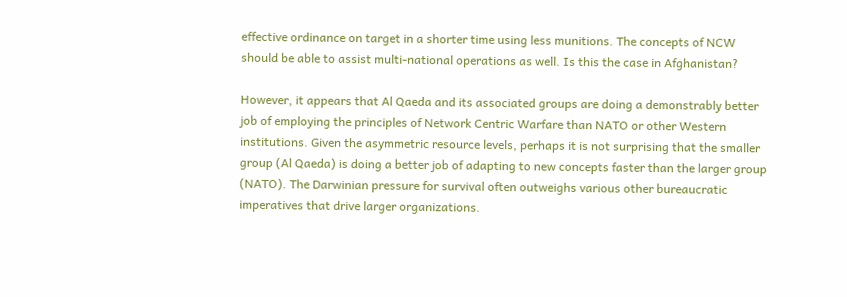effective ordinance on target in a shorter time using less munitions. The concepts of NCW should be able to assist multi-national operations as well. Is this the case in Afghanistan?

However, it appears that Al Qaeda and its associated groups are doing a demonstrably better job of employing the principles of Network Centric Warfare than NATO or other Western institutions. Given the asymmetric resource levels, perhaps it is not surprising that the smaller group (Al Qaeda) is doing a better job of adapting to new concepts faster than the larger group (NATO). The Darwinian pressure for survival often outweighs various other bureaucratic imperatives that drive larger organizations.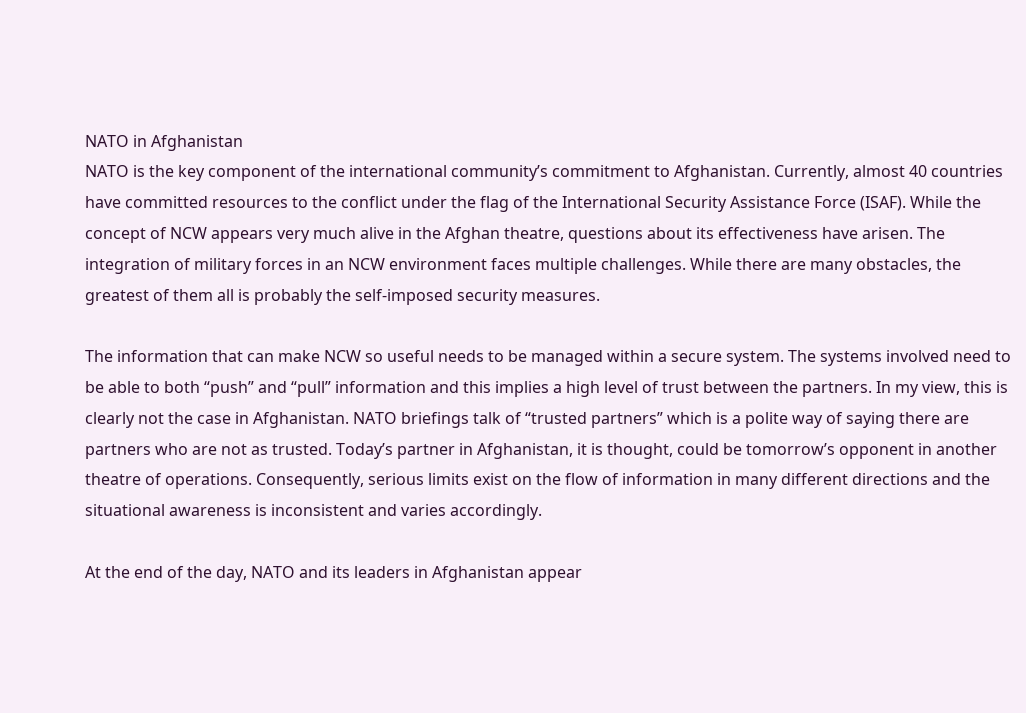NATO in Afghanistan
NATO is the key component of the international community’s commitment to Afghanistan. Currently, almost 40 countries have committed resources to the conflict under the flag of the International Security Assistance Force (ISAF). While the concept of NCW appears very much alive in the Afghan theatre, questions about its effectiveness have arisen. The integration of military forces in an NCW environment faces multiple challenges. While there are many obstacles, the greatest of them all is probably the self-imposed security measures.

The information that can make NCW so useful needs to be managed within a secure system. The systems involved need to be able to both “push” and “pull” information and this implies a high level of trust between the partners. In my view, this is clearly not the case in Afghanistan. NATO briefings talk of “trusted partners” which is a polite way of saying there are partners who are not as trusted. Today’s partner in Afghanistan, it is thought, could be tomorrow’s opponent in another theatre of operations. Consequently, serious limits exist on the flow of information in many different directions and the situational awareness is inconsistent and varies accordingly.

At the end of the day, NATO and its leaders in Afghanistan appear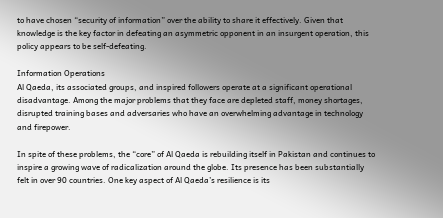to have chosen “security of information” over the ability to share it effectively. Given that knowledge is the key factor in defeating an asymmetric opponent in an insurgent operation, this policy appears to be self-defeating.

Information Operations
Al Qaeda, its associated groups, and inspired followers operate at a significant operational disadvantage. Among the major problems that they face are depleted staff, money shortages, disrupted training bases and adversaries who have an overwhelming advantage in technology and firepower.

In spite of these problems, the “core” of Al Qaeda is rebuilding itself in Pakistan and continues to inspire a growing wave of radicalization around the globe. Its presence has been substantially felt in over 90 countries. One key aspect of Al Qaeda’s resilience is its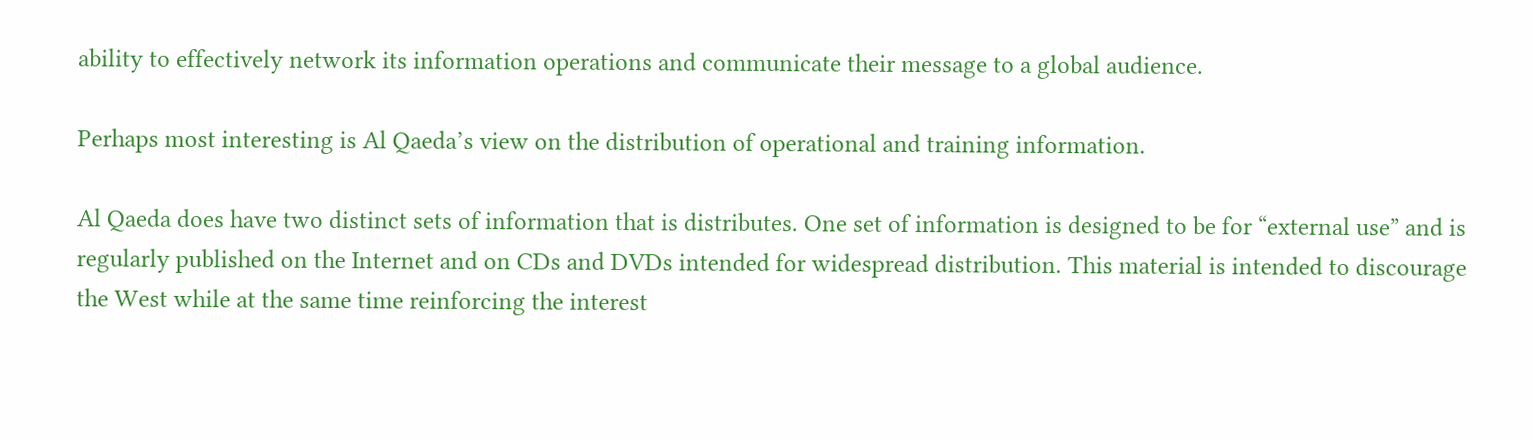ability to effectively network its information operations and communicate their message to a global audience.

Perhaps most interesting is Al Qaeda’s view on the distribution of operational and training information.

Al Qaeda does have two distinct sets of information that is distributes. One set of information is designed to be for “external use” and is regularly published on the Internet and on CDs and DVDs intended for widespread distribution. This material is intended to discourage the West while at the same time reinforcing the interest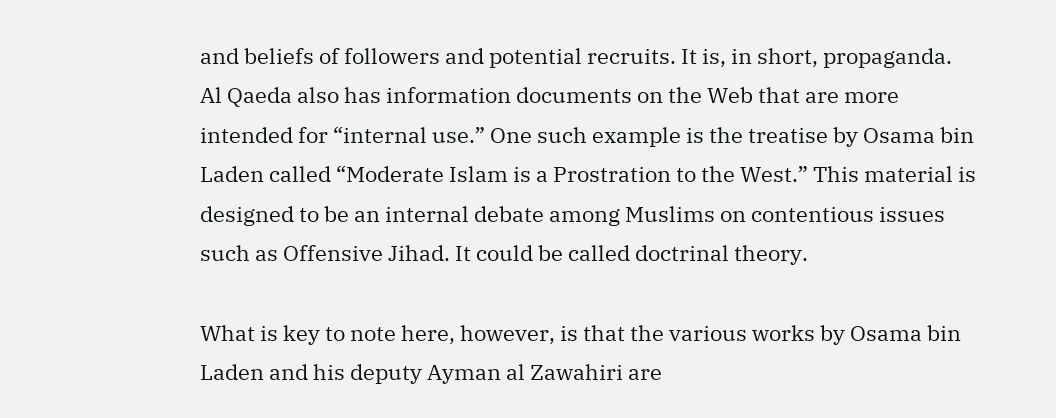and beliefs of followers and potential recruits. It is, in short, propaganda. Al Qaeda also has information documents on the Web that are more intended for “internal use.” One such example is the treatise by Osama bin Laden called “Moderate Islam is a Prostration to the West.” This material is designed to be an internal debate among Muslims on contentious issues such as Offensive Jihad. It could be called doctrinal theory.

What is key to note here, however, is that the various works by Osama bin Laden and his deputy Ayman al Zawahiri are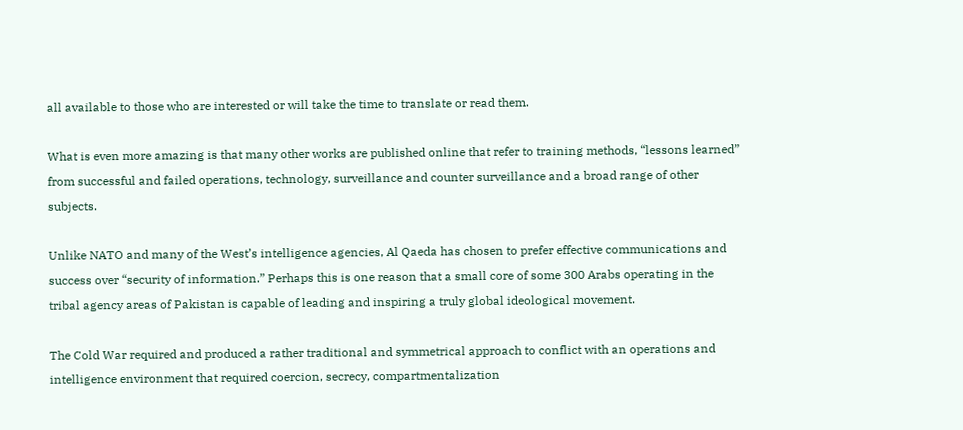all available to those who are interested or will take the time to translate or read them.

What is even more amazing is that many other works are published online that refer to training methods, “lessons learned” from successful and failed operations, technology, surveillance and counter surveillance and a broad range of other subjects.

Unlike NATO and many of the West’s intelligence agencies, Al Qaeda has chosen to prefer effective communications and success over “security of information.” Perhaps this is one reason that a small core of some 300 Arabs operating in the tribal agency areas of Pakistan is capable of leading and inspiring a truly global ideological movement.

The Cold War required and produced a rather traditional and symmetrical approach to conflict with an operations and intelligence environment that required coercion, secrecy, compartmentalization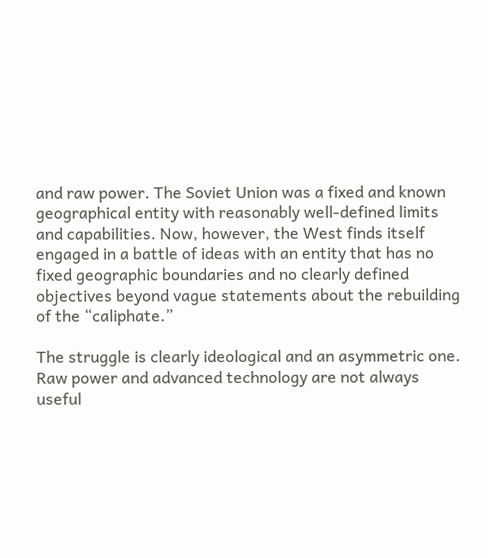and raw power. The Soviet Union was a fixed and known geographical entity with reasonably well-defined limits and capabilities. Now, however, the West finds itself engaged in a battle of ideas with an entity that has no fixed geographic boundaries and no clearly defined objectives beyond vague statements about the rebuilding of the “caliphate.”

The struggle is clearly ideological and an asymmetric one. Raw power and advanced technology are not always useful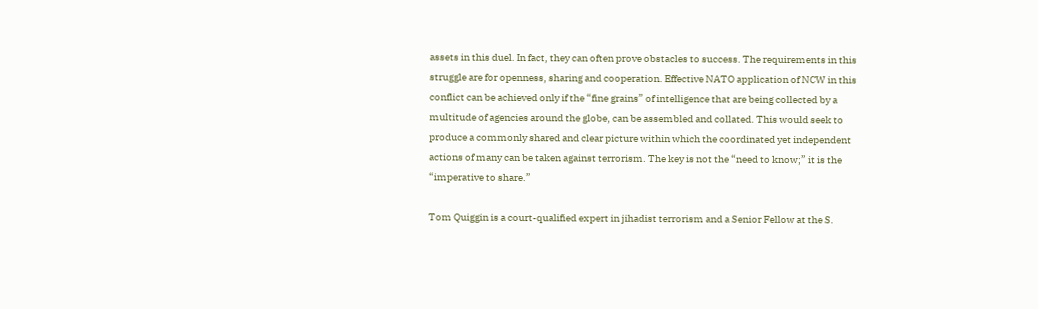assets in this duel. In fact, they can often prove obstacles to success. The requirements in this struggle are for openness, sharing and cooperation. Effective NATO application of NCW in this conflict can be achieved only if the “fine grains” of intelligence that are being collected by a multitude of agencies around the globe, can be assembled and collated. This would seek to produce a commonly shared and clear picture within which the coordinated yet independent actions of many can be taken against terrorism. The key is not the “need to know;” it is the “imperative to share.”

Tom Quiggin is a court-qualified expert in jihadist terrorism and a Senior Fellow at the S.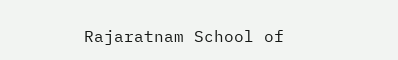Rajaratnam School of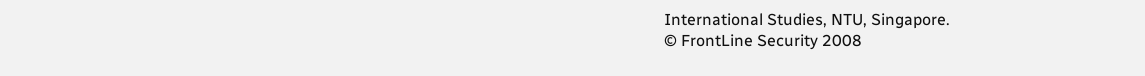International Studies, NTU, Singapore.
© FrontLine Security 2008